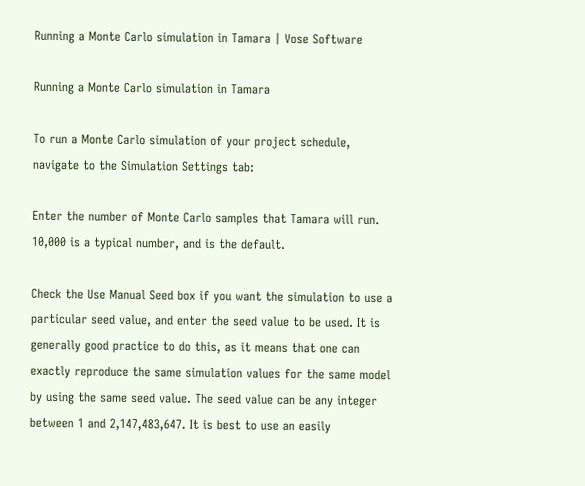Running a Monte Carlo simulation in Tamara | Vose Software

Running a Monte Carlo simulation in Tamara

To run a Monte Carlo simulation of your project schedule, navigate to the Simulation Settings tab:

Enter the number of Monte Carlo samples that Tamara will run. 10,000 is a typical number, and is the default.

Check the Use Manual Seed box if you want the simulation to use a particular seed value, and enter the seed value to be used. It is generally good practice to do this, as it means that one can exactly reproduce the same simulation values for the same model by using the same seed value. The seed value can be any integer between 1 and 2,147,483,647. It is best to use an easily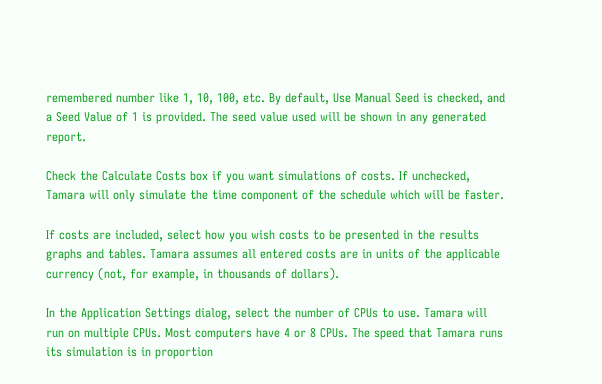remembered number like 1, 10, 100, etc. By default, Use Manual Seed is checked, and a Seed Value of 1 is provided. The seed value used will be shown in any generated report.

Check the Calculate Costs box if you want simulations of costs. If unchecked, Tamara will only simulate the time component of the schedule which will be faster.

If costs are included, select how you wish costs to be presented in the results graphs and tables. Tamara assumes all entered costs are in units of the applicable currency (not, for example, in thousands of dollars).

In the Application Settings dialog, select the number of CPUs to use. Tamara will run on multiple CPUs. Most computers have 4 or 8 CPUs. The speed that Tamara runs its simulation is in proportion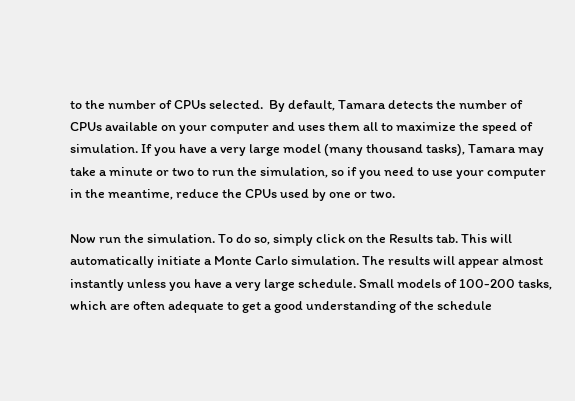to the number of CPUs selected.  By default, Tamara detects the number of CPUs available on your computer and uses them all to maximize the speed of simulation. If you have a very large model (many thousand tasks), Tamara may take a minute or two to run the simulation, so if you need to use your computer in the meantime, reduce the CPUs used by one or two.

Now run the simulation. To do so, simply click on the Results tab. This will automatically initiate a Monte Carlo simulation. The results will appear almost instantly unless you have a very large schedule. Small models of 100-200 tasks, which are often adequate to get a good understanding of the schedule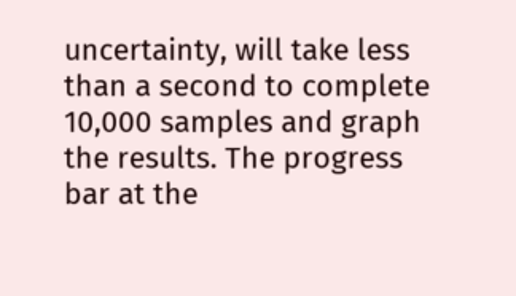uncertainty, will take less than a second to complete 10,000 samples and graph the results. The progress bar at the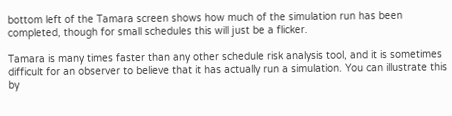bottom left of the Tamara screen shows how much of the simulation run has been completed, though for small schedules this will just be a flicker.

Tamara is many times faster than any other schedule risk analysis tool, and it is sometimes difficult for an observer to believe that it has actually run a simulation. You can illustrate this by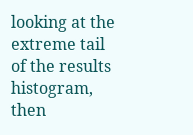looking at the extreme tail of the results histogram, then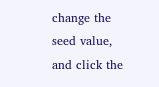change the seed value, and click the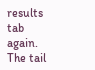results tab again. The tail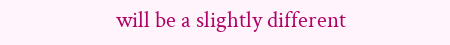will be a slightly different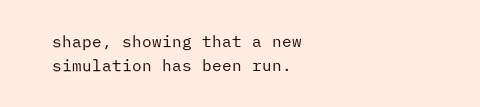shape, showing that a new simulation has been run.